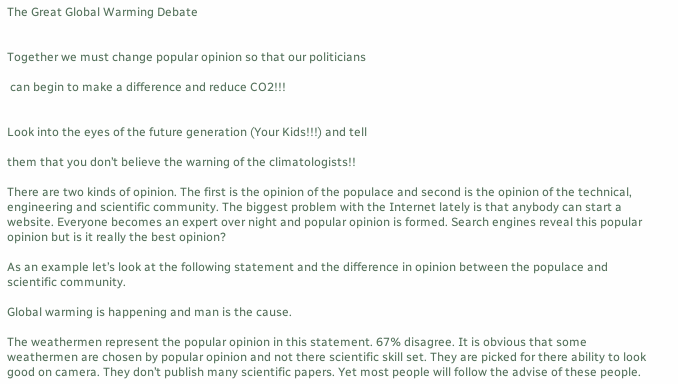The Great Global Warming Debate


Together we must change popular opinion so that our politicians

 can begin to make a difference and reduce CO2!!!


Look into the eyes of the future generation (Your Kids!!!) and tell

them that you don’t believe the warning of the climatologists!!

There are two kinds of opinion. The first is the opinion of the populace and second is the opinion of the technical, engineering and scientific community. The biggest problem with the Internet lately is that anybody can start a website. Everyone becomes an expert over night and popular opinion is formed. Search engines reveal this popular opinion but is it really the best opinion?

As an example let’s look at the following statement and the difference in opinion between the populace and scientific community.

Global warming is happening and man is the cause.

The weathermen represent the popular opinion in this statement. 67% disagree. It is obvious that some weathermen are chosen by popular opinion and not there scientific skill set. They are picked for there ability to look good on camera. They don’t publish many scientific papers. Yet most people will follow the advise of these people.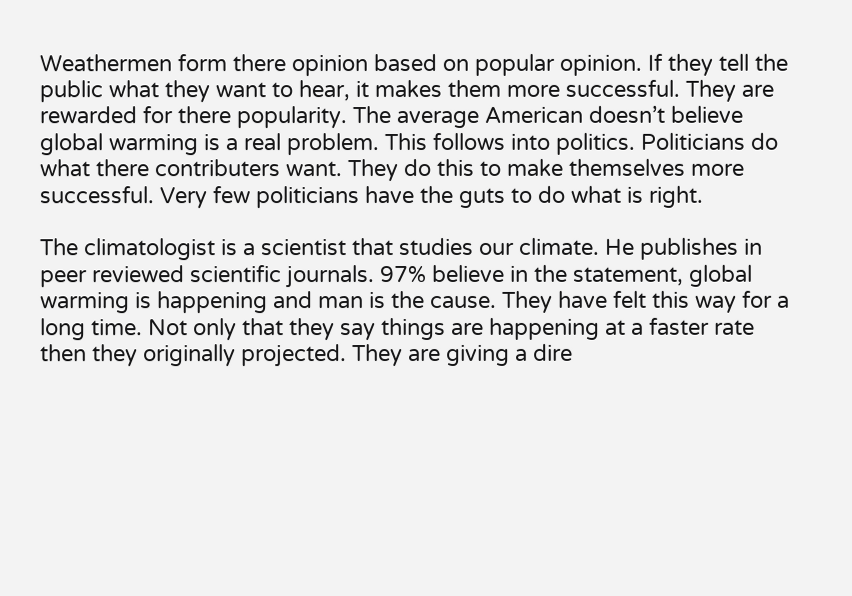Weathermen form there opinion based on popular opinion. If they tell the public what they want to hear, it makes them more successful. They are rewarded for there popularity. The average American doesn’t believe global warming is a real problem. This follows into politics. Politicians do what there contributers want. They do this to make themselves more successful. Very few politicians have the guts to do what is right.

The climatologist is a scientist that studies our climate. He publishes in peer reviewed scientific journals. 97% believe in the statement, global warming is happening and man is the cause. They have felt this way for a long time. Not only that they say things are happening at a faster rate then they originally projected. They are giving a dire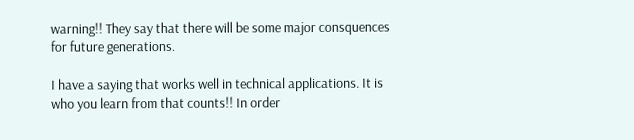warning!! They say that there will be some major consquences for future generations.

I have a saying that works well in technical applications. It is who you learn from that counts!! In order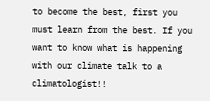to become the best, first you must learn from the best. If you want to know what is happening with our climate talk to a climatologist!!